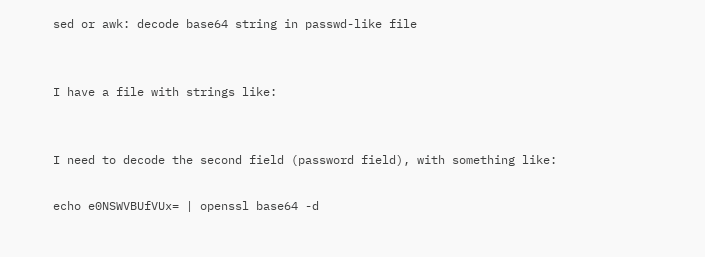sed or awk: decode base64 string in passwd-like file


I have a file with strings like:


I need to decode the second field (password field), with something like:

echo e0NSWVBUfVUx= | openssl base64 -d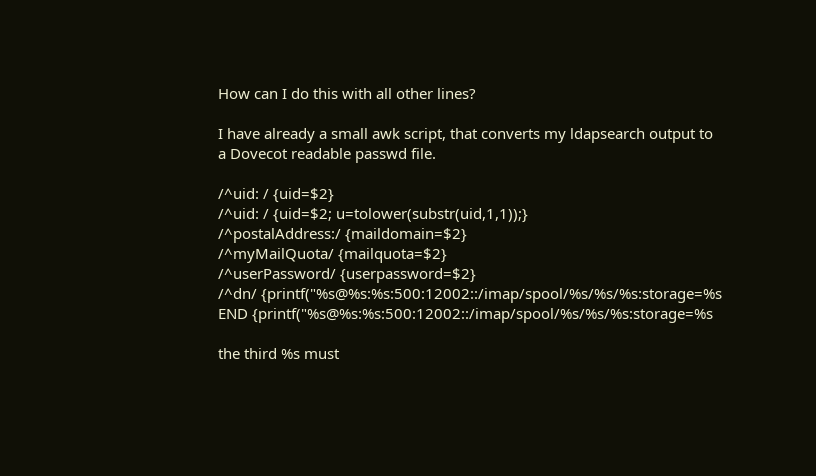How can I do this with all other lines?

I have already a small awk script, that converts my ldapsearch output to
a Dovecot readable passwd file.

/^uid: / {uid=$2}
/^uid: / {uid=$2; u=tolower(substr(uid,1,1));}
/^postalAddress:/ {maildomain=$2}
/^myMailQuota/ {mailquota=$2}
/^userPassword/ {userpassword=$2}
/^dn/ {printf("%s@%s:%s:500:12002::/imap/spool/%s/%s/%s:storage=%s
END {printf("%s@%s:%s:500:12002::/imap/spool/%s/%s/%s:storage=%s

the third %s must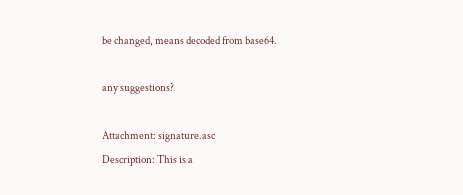be changed, means decoded from base64.

any suggestions?

Attachment: signature.asc
Description: This is a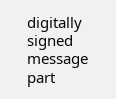digitally signed message part